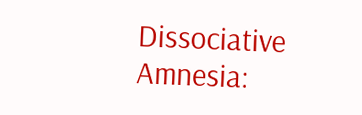Dissociative Amnesia: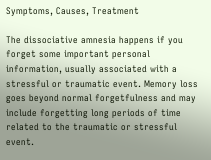Symptoms, Causes, Treatment

The dissociative amnesia happens if you forget some important personal information, usually associated with a stressful or traumatic event. Memory loss goes beyond normal forgetfulness and may include forgetting long periods of time related to the traumatic or stressful event.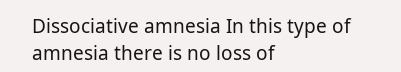Dissociative amnesia In this type of amnesia there is no loss of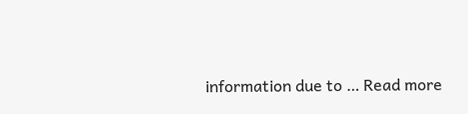information due to … Read more